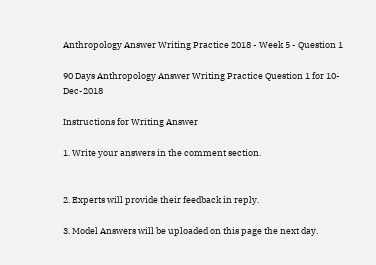Anthropology Answer Writing Practice 2018 - Week 5 - Question 1

90 Days Anthropology Answer Writing Practice Question 1 for 10-Dec-2018

Instructions for Writing Answer

1. Write your answers in the comment section.


2. Experts will provide their feedback in reply.

3. Model Answers will be uploaded on this page the next day.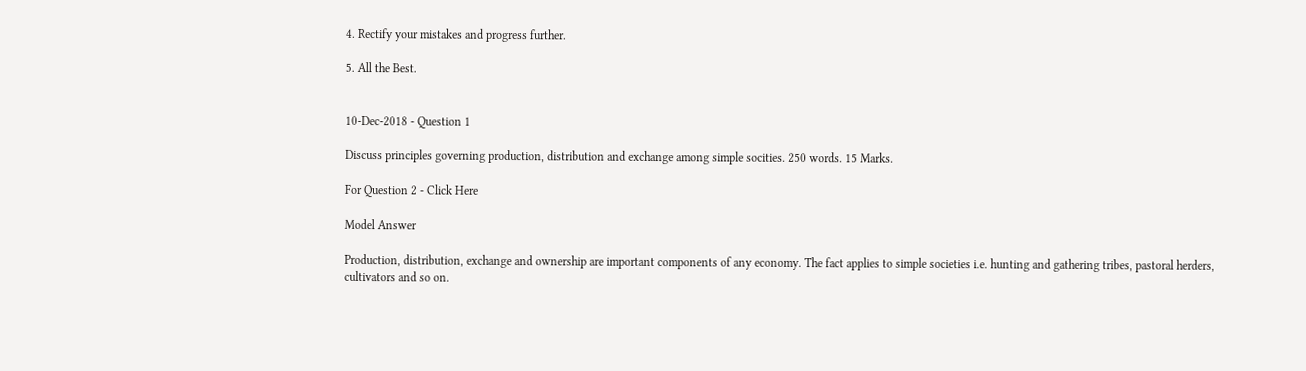4. Rectify your mistakes and progress further.

5. All the Best.


10-Dec-2018 - Question 1

Discuss principles governing production, distribution and exchange among simple socities. 250 words. 15 Marks.

For Question 2 - Click Here

Model Answer

Production, distribution, exchange and ownership are important components of any economy. The fact applies to simple societies i.e. hunting and gathering tribes, pastoral herders, cultivators and so on.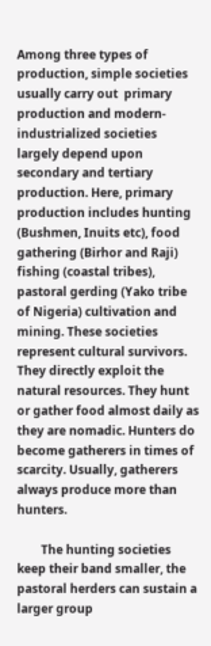Among three types of production, simple societies usually carry out  primary production and modern-industrialized societies largely depend upon secondary and tertiary production. Here, primary production includes hunting (Bushmen, Inuits etc), food gathering (Birhor and Raji) fishing (coastal tribes), pastoral gerding (Yako tribe of Nigeria) cultivation and mining. These societies represent cultural survivors. They directly exploit the natural resources. They hunt or gather food almost daily as they are nomadic. Hunters do become gatherers in times of scarcity. Usually, gatherers always produce more than hunters.

        The hunting societies keep their band smaller, the pastoral herders can sustain a larger group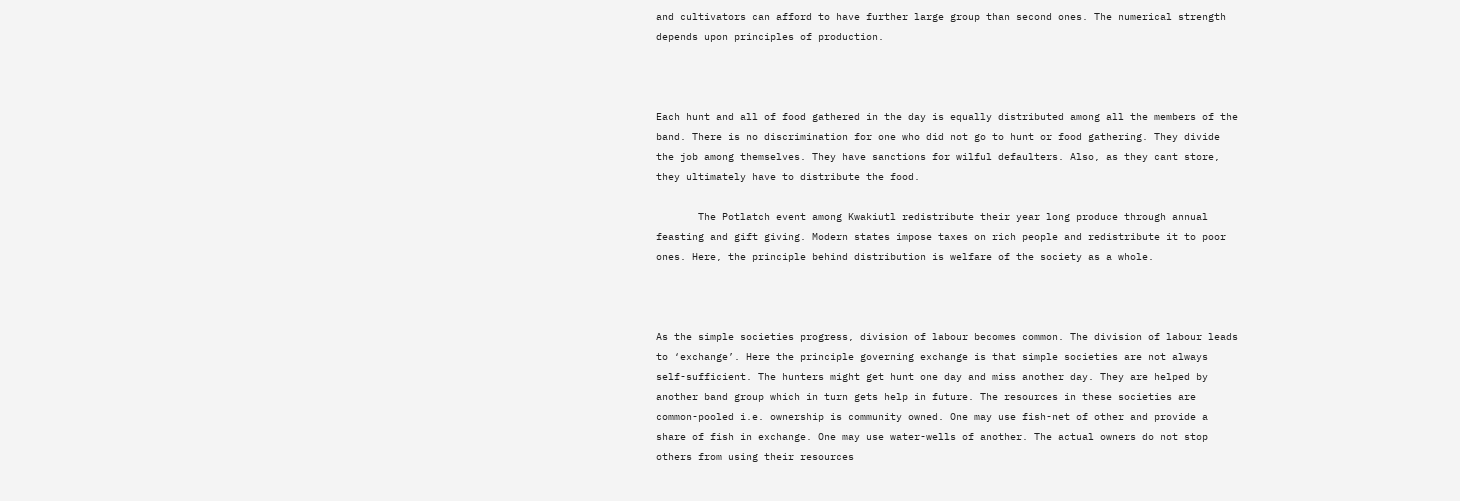and cultivators can afford to have further large group than second ones. The numerical strength depends upon principles of production.



Each hunt and all of food gathered in the day is equally distributed among all the members of the band. There is no discrimination for one who did not go to hunt or food gathering. They divide the job among themselves. They have sanctions for wilful defaulters. Also, as they cant store, they ultimately have to distribute the food.

       The Potlatch event among Kwakiutl redistribute their year long produce through annual feasting and gift giving. Modern states impose taxes on rich people and redistribute it to poor ones. Here, the principle behind distribution is welfare of the society as a whole.



As the simple societies progress, division of labour becomes common. The division of labour leads to ‘exchange’. Here the principle governing exchange is that simple societies are not always self-sufficient. The hunters might get hunt one day and miss another day. They are helped by another band group which in turn gets help in future. The resources in these societies are common-pooled i.e. ownership is community owned. One may use fish-net of other and provide a share of fish in exchange. One may use water-wells of another. The actual owners do not stop others from using their resources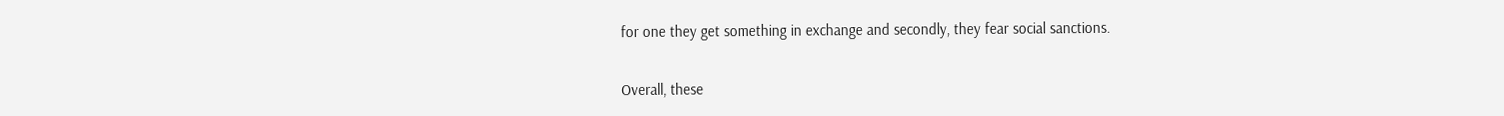for one they get something in exchange and secondly, they fear social sanctions.


Overall, these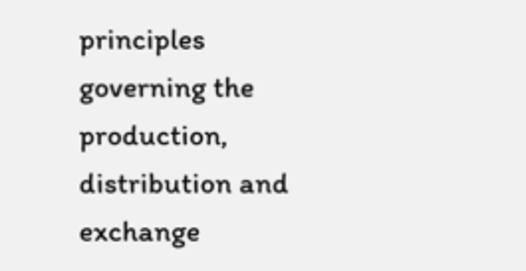principles governing the production, distribution and exchange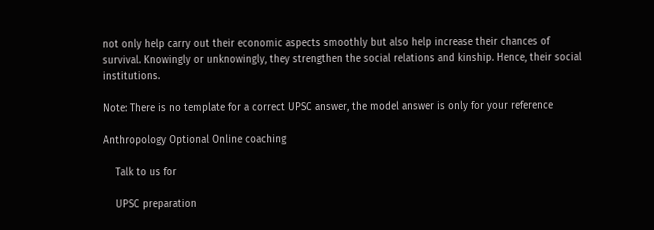not only help carry out their economic aspects smoothly but also help increase their chances of survival. Knowingly or unknowingly, they strengthen the social relations and kinship. Hence, their social institutions.

Note: There is no template for a correct UPSC answer, the model answer is only for your reference

Anthropology Optional Online coaching

    Talk to us for

    UPSC preparation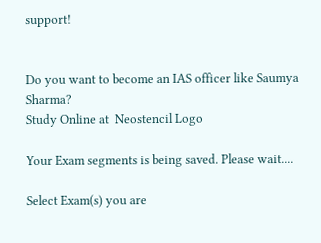support!


Do you want to become an IAS officer like Saumya Sharma?
Study Online at  Neostencil Logo

Your Exam segments is being saved. Please wait....

Select Exam(s) you are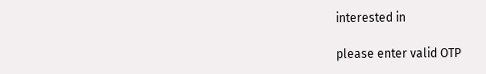interested in

please enter valid OTP